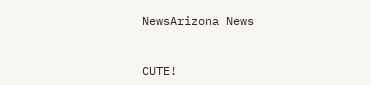NewsArizona News


CUTE!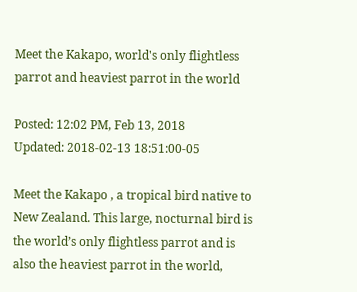Meet the Kakapo, world's only flightless parrot and heaviest parrot in the world

Posted: 12:02 PM, Feb 13, 2018
Updated: 2018-02-13 18:51:00-05

Meet the Kakapo , a tropical bird native to New Zealand. This large, nocturnal bird is the world’s only flightless parrot and is also the heaviest parrot in the world,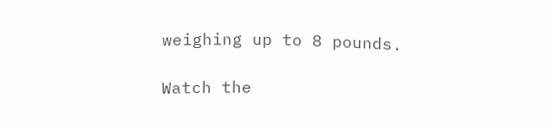weighing up to 8 pounds.

Watch the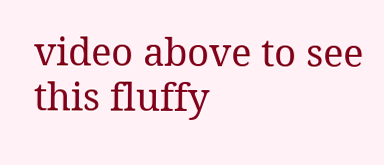video above to see this fluffy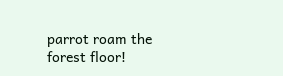parrot roam the forest floor!